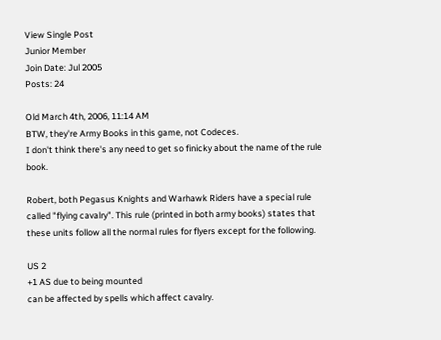View Single Post
Junior Member
Join Date: Jul 2005
Posts: 24

Old March 4th, 2006, 11:14 AM
BTW, they're Army Books in this game, not Codeces.
I don't think there's any need to get so finicky about the name of the rule book.

Robert, both Pegasus Knights and Warhawk Riders have a special rule called "flying cavalry". This rule (printed in both army books) states that these units follow all the normal rules for flyers except for the following.

US 2
+1 AS due to being mounted
can be affected by spells which affect cavalry.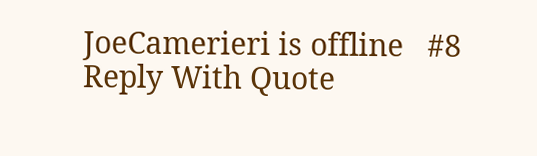JoeCamerieri is offline   #8 Reply With Quote